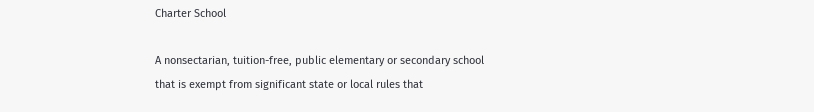Charter School

A nonsectarian, tuition-free, public elementary or secondary school that is exempt from significant state or local rules that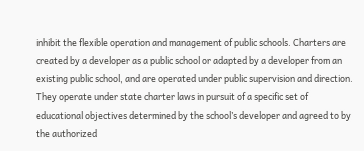inhibit the flexible operation and management of public schools. Charters are created by a developer as a public school or adapted by a developer from an existing public school, and are operated under public supervision and direction. They operate under state charter laws in pursuit of a specific set of educational objectives determined by the school’s developer and agreed to by the authorized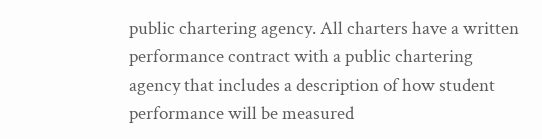public chartering agency. All charters have a written performance contract with a public chartering agency that includes a description of how student performance will be measured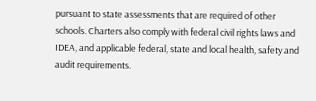pursuant to state assessments that are required of other schools. Charters also comply with federal civil rights laws and IDEA, and applicable federal, state and local health, safety and audit requirements.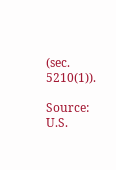(sec. 5210(1)).

Source: U.S.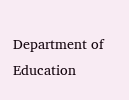Department of Education